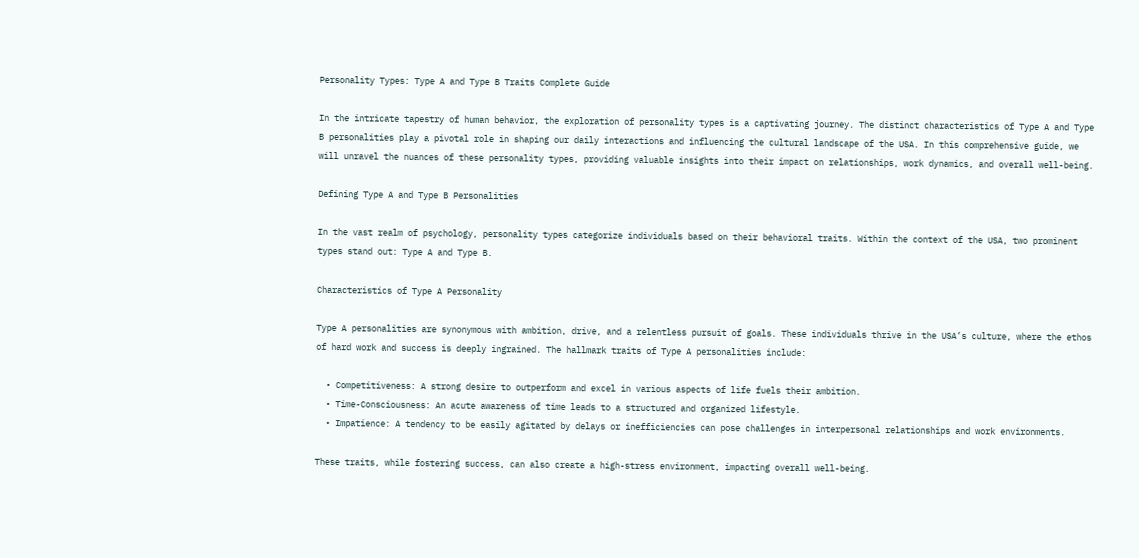Personality Types: Type A and Type B Traits Complete Guide

In the intricate tapestry of human behavior, the exploration of personality types is a captivating journey. The distinct characteristics of Type A and Type B personalities play a pivotal role in shaping our daily interactions and influencing the cultural landscape of the USA. In this comprehensive guide, we will unravel the nuances of these personality types, providing valuable insights into their impact on relationships, work dynamics, and overall well-being.

Defining Type A and Type B Personalities

In the vast realm of psychology, personality types categorize individuals based on their behavioral traits. Within the context of the USA, two prominent types stand out: Type A and Type B.

Characteristics of Type A Personality

Type A personalities are synonymous with ambition, drive, and a relentless pursuit of goals. These individuals thrive in the USA’s culture, where the ethos of hard work and success is deeply ingrained. The hallmark traits of Type A personalities include:

  • Competitiveness: A strong desire to outperform and excel in various aspects of life fuels their ambition.
  • Time-Consciousness: An acute awareness of time leads to a structured and organized lifestyle.
  • Impatience: A tendency to be easily agitated by delays or inefficiencies can pose challenges in interpersonal relationships and work environments.

These traits, while fostering success, can also create a high-stress environment, impacting overall well-being.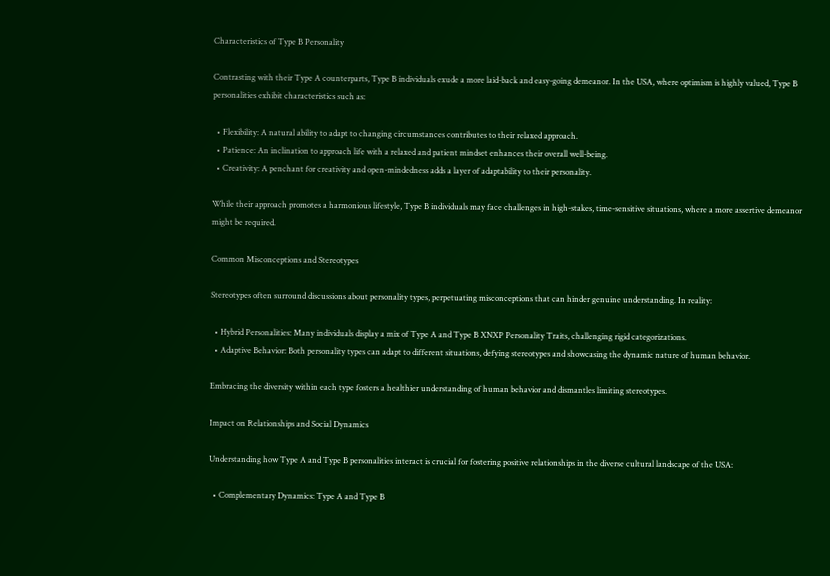Characteristics of Type B Personality

Contrasting with their Type A counterparts, Type B individuals exude a more laid-back and easy-going demeanor. In the USA, where optimism is highly valued, Type B personalities exhibit characteristics such as:

  • Flexibility: A natural ability to adapt to changing circumstances contributes to their relaxed approach.
  • Patience: An inclination to approach life with a relaxed and patient mindset enhances their overall well-being.
  • Creativity: A penchant for creativity and open-mindedness adds a layer of adaptability to their personality.

While their approach promotes a harmonious lifestyle, Type B individuals may face challenges in high-stakes, time-sensitive situations, where a more assertive demeanor might be required.

Common Misconceptions and Stereotypes

Stereotypes often surround discussions about personality types, perpetuating misconceptions that can hinder genuine understanding. In reality:

  • Hybrid Personalities: Many individuals display a mix of Type A and Type B XNXP Personality Traits, challenging rigid categorizations.
  • Adaptive Behavior: Both personality types can adapt to different situations, defying stereotypes and showcasing the dynamic nature of human behavior.

Embracing the diversity within each type fosters a healthier understanding of human behavior and dismantles limiting stereotypes.

Impact on Relationships and Social Dynamics

Understanding how Type A and Type B personalities interact is crucial for fostering positive relationships in the diverse cultural landscape of the USA:

  • Complementary Dynamics: Type A and Type B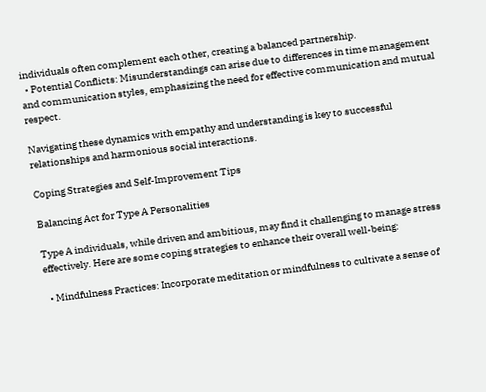individuals often complement each other, creating a balanced partnership.
  • Potential Conflicts: Misunderstandings can arise due to differences in time management and communication styles, emphasizing the need for effective communication and mutual respect.

Navigating these dynamics with empathy and understanding is key to successful relationships and harmonious social interactions.

Coping Strategies and Self-Improvement Tips

Balancing Act for Type A Personalities

Type A individuals, while driven and ambitious, may find it challenging to manage stress effectively. Here are some coping strategies to enhance their overall well-being:

  • Mindfulness Practices: Incorporate meditation or mindfulness to cultivate a sense of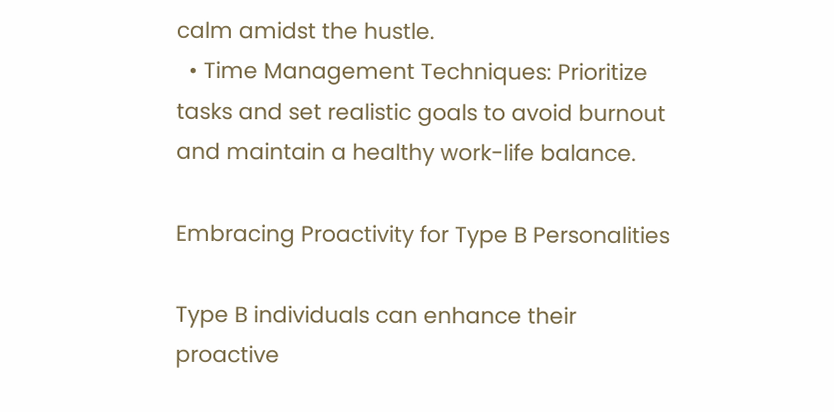calm amidst the hustle.
  • Time Management Techniques: Prioritize tasks and set realistic goals to avoid burnout and maintain a healthy work-life balance.

Embracing Proactivity for Type B Personalities

Type B individuals can enhance their proactive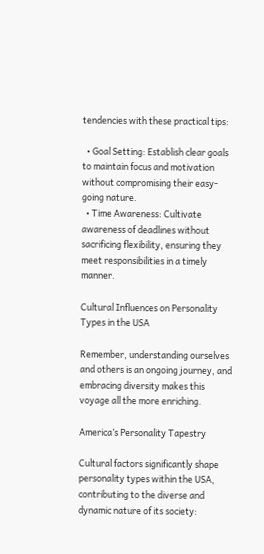tendencies with these practical tips:

  • Goal Setting: Establish clear goals to maintain focus and motivation without compromising their easy-going nature.
  • Time Awareness: Cultivate awareness of deadlines without sacrificing flexibility, ensuring they meet responsibilities in a timely manner.

Cultural Influences on Personality Types in the USA

Remember, understanding ourselves and others is an ongoing journey, and embracing diversity makes this voyage all the more enriching.

America’s Personality Tapestry

Cultural factors significantly shape personality types within the USA, contributing to the diverse and dynamic nature of its society: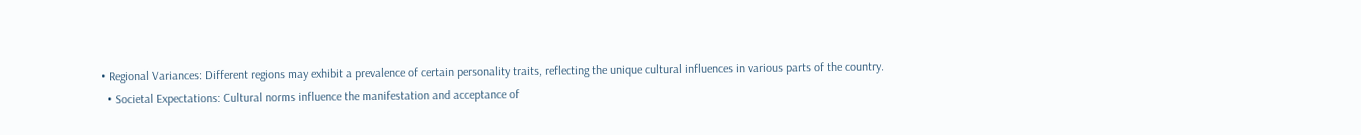• Regional Variances: Different regions may exhibit a prevalence of certain personality traits, reflecting the unique cultural influences in various parts of the country.
  • Societal Expectations: Cultural norms influence the manifestation and acceptance of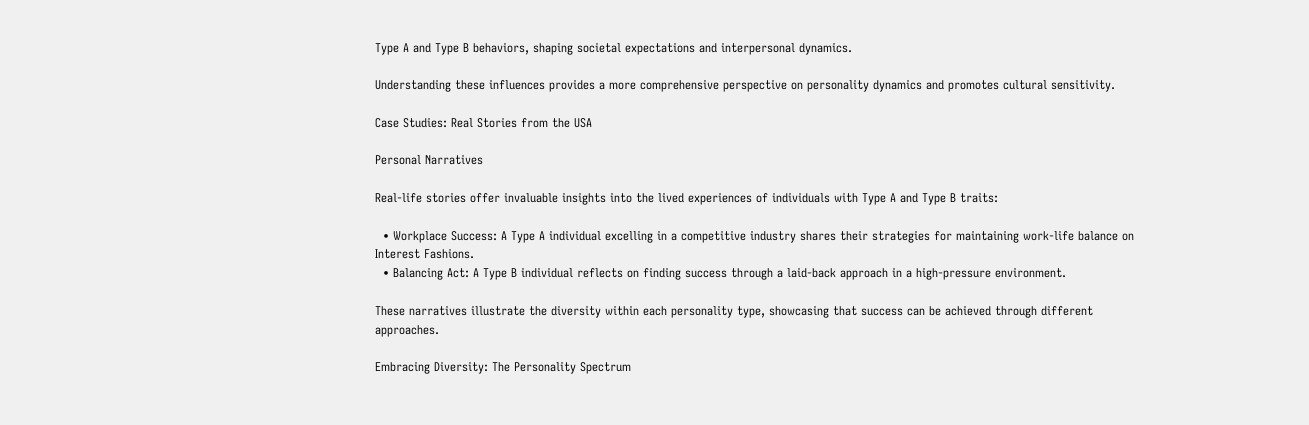Type A and Type B behaviors, shaping societal expectations and interpersonal dynamics.

Understanding these influences provides a more comprehensive perspective on personality dynamics and promotes cultural sensitivity.

Case Studies: Real Stories from the USA

Personal Narratives

Real-life stories offer invaluable insights into the lived experiences of individuals with Type A and Type B traits:

  • Workplace Success: A Type A individual excelling in a competitive industry shares their strategies for maintaining work-life balance on Interest Fashions.
  • Balancing Act: A Type B individual reflects on finding success through a laid-back approach in a high-pressure environment.

These narratives illustrate the diversity within each personality type, showcasing that success can be achieved through different approaches.

Embracing Diversity: The Personality Spectrum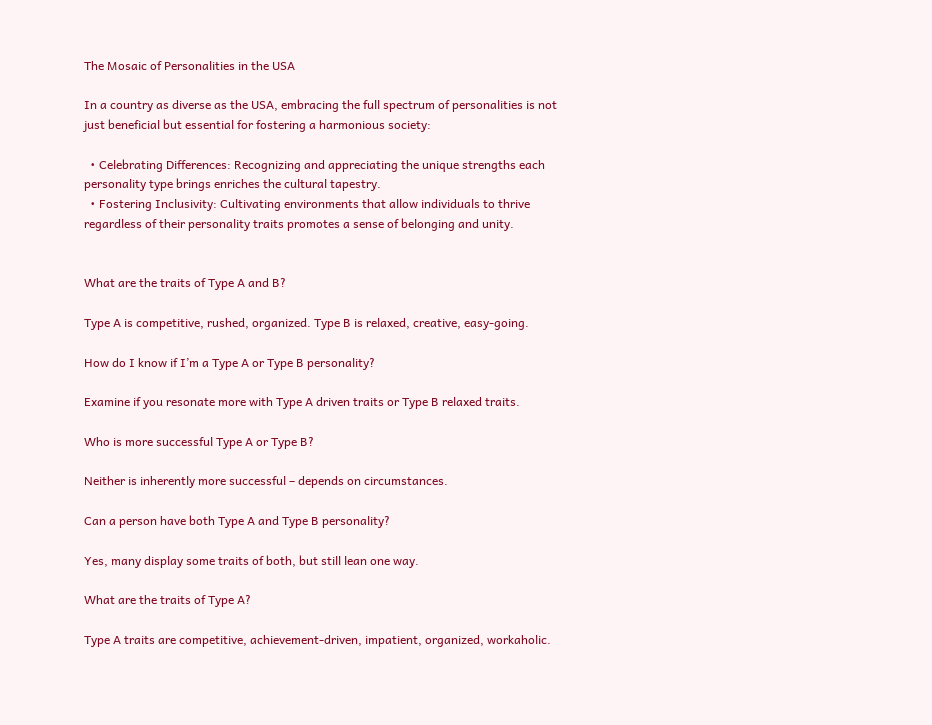The Mosaic of Personalities in the USA

In a country as diverse as the USA, embracing the full spectrum of personalities is not just beneficial but essential for fostering a harmonious society:

  • Celebrating Differences: Recognizing and appreciating the unique strengths each personality type brings enriches the cultural tapestry.
  • Fostering Inclusivity: Cultivating environments that allow individuals to thrive regardless of their personality traits promotes a sense of belonging and unity.


What are the traits of Type A and B?

Type A is competitive, rushed, organized. Type B is relaxed, creative, easy-going.

How do I know if I’m a Type A or Type B personality?

Examine if you resonate more with Type A driven traits or Type B relaxed traits.

Who is more successful Type A or Type B?

Neither is inherently more successful – depends on circumstances.

Can a person have both Type A and Type B personality?

Yes, many display some traits of both, but still lean one way.

What are the traits of Type A?

Type A traits are competitive, achievement-driven, impatient, organized, workaholic.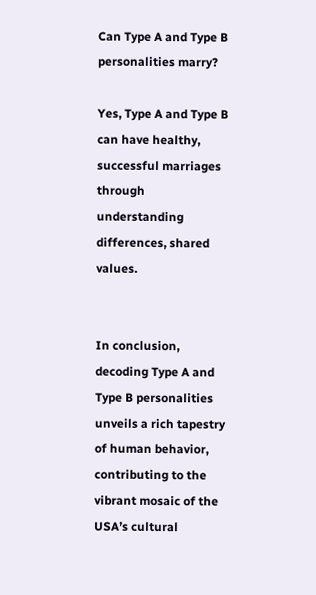Can Type A and Type B personalities marry?

Yes, Type A and Type B can have healthy, successful marriages through understanding differences, shared values.


In conclusion, decoding Type A and Type B personalities unveils a rich tapestry of human behavior, contributing to the vibrant mosaic of the USA’s cultural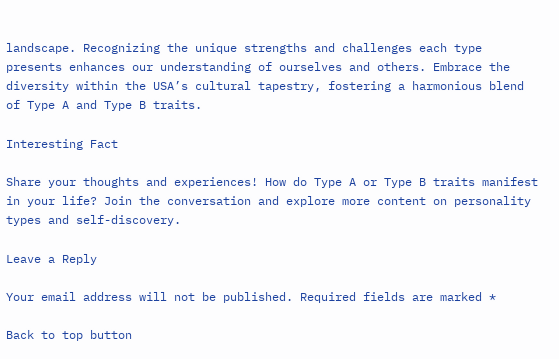landscape. Recognizing the unique strengths and challenges each type presents enhances our understanding of ourselves and others. Embrace the diversity within the USA’s cultural tapestry, fostering a harmonious blend of Type A and Type B traits.

Interesting Fact

Share your thoughts and experiences! How do Type A or Type B traits manifest in your life? Join the conversation and explore more content on personality types and self-discovery.

Leave a Reply

Your email address will not be published. Required fields are marked *

Back to top button